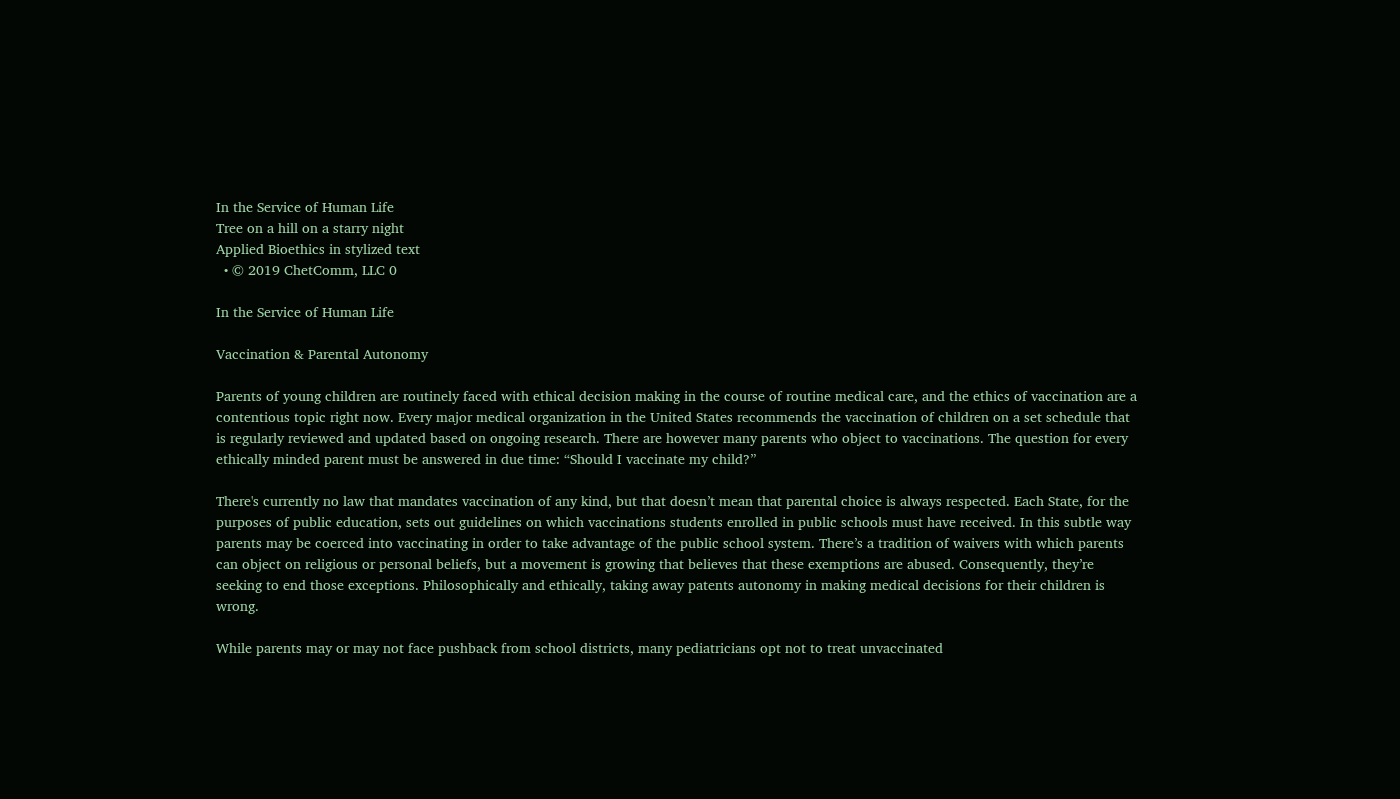In the Service of Human Life
Tree on a hill on a starry night
Applied Bioethics in stylized text
  • © 2019 ChetComm, LLC 0

In the Service of Human Life

Vaccination & Parental Autonomy

Parents of young children are routinely faced with ethical decision making in the course of routine medical care, and the ethics of vaccination are a contentious topic right now. Every major medical organization in the United States recommends the vaccination of children on a set schedule that is regularly reviewed and updated based on ongoing research. There are however many parents who object to vaccinations. The question for every ethically minded parent must be answered in due time: “Should I vaccinate my child?”

There's currently no law that mandates vaccination of any kind, but that doesn’t mean that parental choice is always respected. Each State, for the purposes of public education, sets out guidelines on which vaccinations students enrolled in public schools must have received. In this subtle way parents may be coerced into vaccinating in order to take advantage of the public school system. There’s a tradition of waivers with which parents can object on religious or personal beliefs, but a movement is growing that believes that these exemptions are abused. Consequently, they’re seeking to end those exceptions. Philosophically and ethically, taking away patents autonomy in making medical decisions for their children is wrong.

While parents may or may not face pushback from school districts, many pediatricians opt not to treat unvaccinated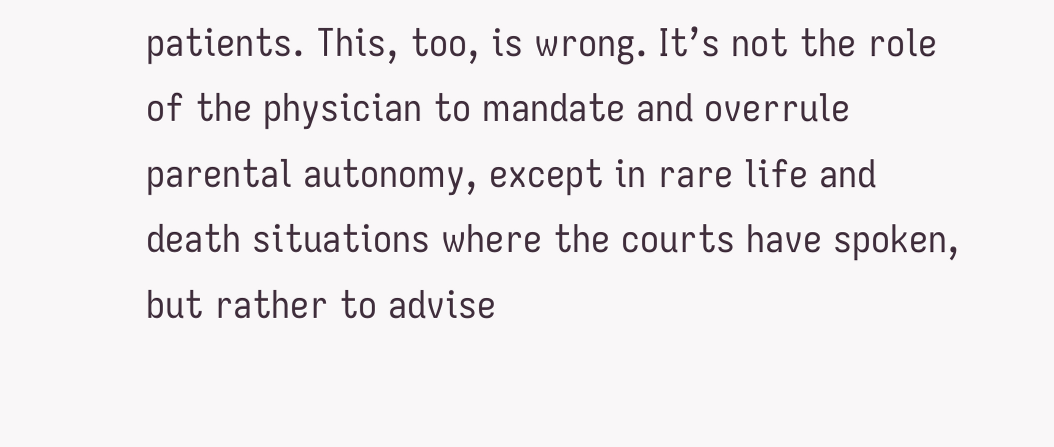patients. This, too, is wrong. It’s not the role of the physician to mandate and overrule parental autonomy, except in rare life and death situations where the courts have spoken, but rather to advise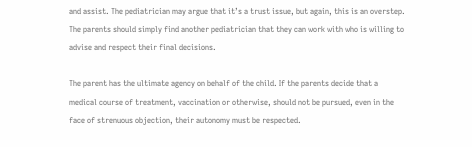and assist. The pediatrician may argue that it’s a trust issue, but again, this is an overstep. The parents should simply find another pediatrician that they can work with who is willing to advise and respect their final decisions.

The parent has the ultimate agency on behalf of the child. If the parents decide that a medical course of treatment, vaccination or otherwise, should not be pursued, even in the face of strenuous objection, their autonomy must be respected.